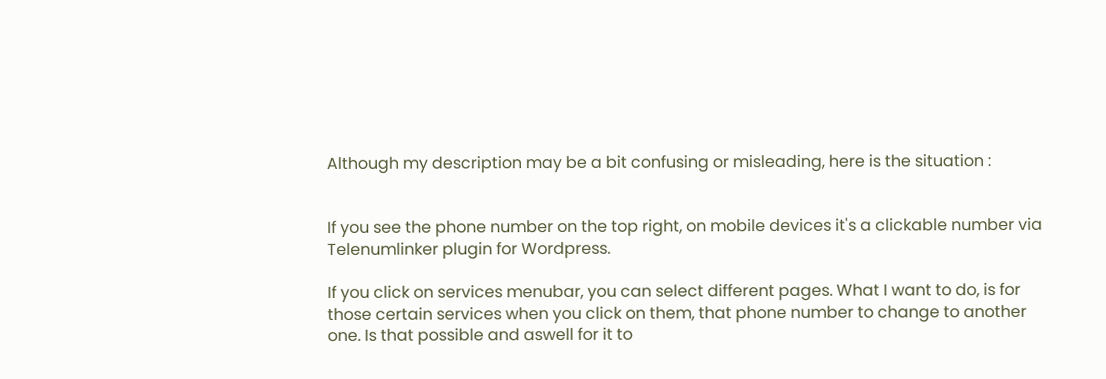Although my description may be a bit confusing or misleading, here is the situation :


If you see the phone number on the top right, on mobile devices it's a clickable number via Telenumlinker plugin for Wordpress.

If you click on services menubar, you can select different pages. What I want to do, is for those certain services when you click on them, that phone number to change to another one. Is that possible and aswell for it to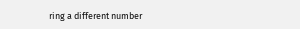ring a different number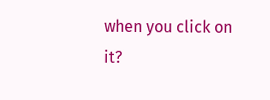when you click on it?